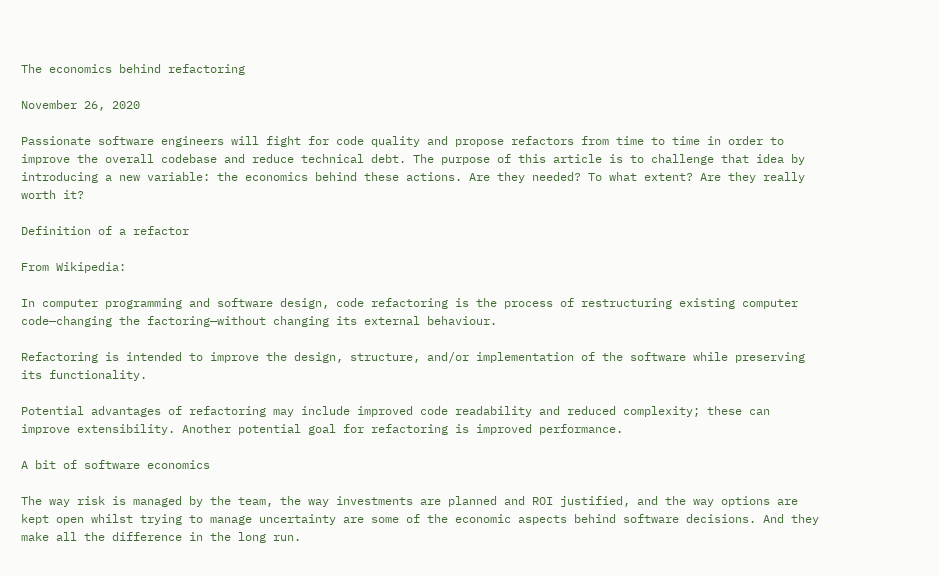The economics behind refactoring

November 26, 2020

Passionate software engineers will fight for code quality and propose refactors from time to time in order to improve the overall codebase and reduce technical debt. The purpose of this article is to challenge that idea by introducing a new variable: the economics behind these actions. Are they needed? To what extent? Are they really worth it?

Definition of a refactor

From Wikipedia:

In computer programming and software design, code refactoring is the process of restructuring existing computer code—changing the factoring—without changing its external behaviour.

Refactoring is intended to improve the design, structure, and/or implementation of the software while preserving its functionality.

Potential advantages of refactoring may include improved code readability and reduced complexity; these can improve extensibility. Another potential goal for refactoring is improved performance.

A bit of software economics

The way risk is managed by the team, the way investments are planned and ROI justified, and the way options are kept open whilst trying to manage uncertainty are some of the economic aspects behind software decisions. And they make all the difference in the long run.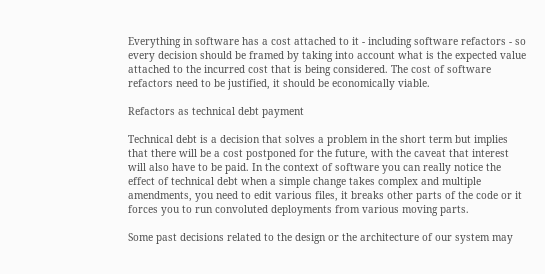Everything in software has a cost attached to it - including software refactors - so every decision should be framed by taking into account what is the expected value attached to the incurred cost that is being considered. The cost of software refactors need to be justified, it should be economically viable.

Refactors as technical debt payment

Technical debt is a decision that solves a problem in the short term but implies that there will be a cost postponed for the future, with the caveat that interest will also have to be paid. In the context of software you can really notice the effect of technical debt when a simple change takes complex and multiple amendments, you need to edit various files, it breaks other parts of the code or it forces you to run convoluted deployments from various moving parts.

Some past decisions related to the design or the architecture of our system may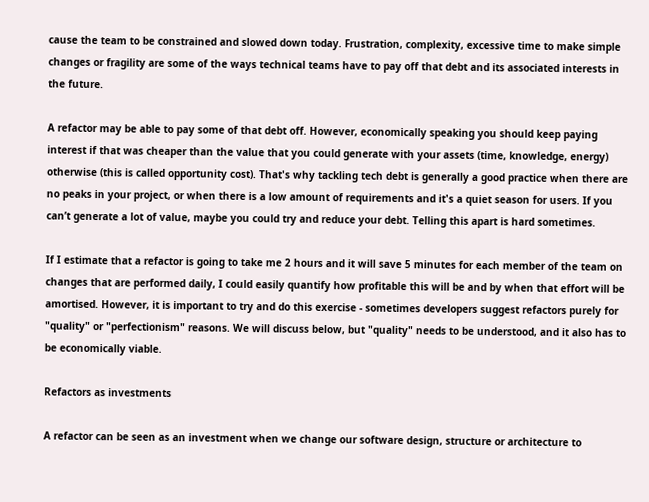cause the team to be constrained and slowed down today. Frustration, complexity, excessive time to make simple changes or fragility are some of the ways technical teams have to pay off that debt and its associated interests in the future.

A refactor may be able to pay some of that debt off. However, economically speaking you should keep paying interest if that was cheaper than the value that you could generate with your assets (time, knowledge, energy) otherwise (this is called opportunity cost). That's why tackling tech debt is generally a good practice when there are no peaks in your project, or when there is a low amount of requirements and it's a quiet season for users. If you can’t generate a lot of value, maybe you could try and reduce your debt. Telling this apart is hard sometimes.

If I estimate that a refactor is going to take me 2 hours and it will save 5 minutes for each member of the team on changes that are performed daily, I could easily quantify how profitable this will be and by when that effort will be amortised. However, it is important to try and do this exercise - sometimes developers suggest refactors purely for "quality" or "perfectionism" reasons. We will discuss below, but "quality" needs to be understood, and it also has to be economically viable.

Refactors as investments

A refactor can be seen as an investment when we change our software design, structure or architecture to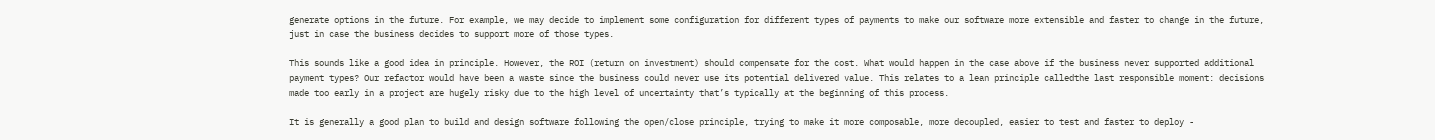generate options in the future. For example, we may decide to implement some configuration for different types of payments to make our software more extensible and faster to change in the future, just in case the business decides to support more of those types.

This sounds like a good idea in principle. However, the ROI (return on investment) should compensate for the cost. What would happen in the case above if the business never supported additional payment types? Our refactor would have been a waste since the business could never use its potential delivered value. This relates to a lean principle calledthe last responsible moment: decisions made too early in a project are hugely risky due to the high level of uncertainty that’s typically at the beginning of this process.

It is generally a good plan to build and design software following the open/close principle, trying to make it more composable, more decoupled, easier to test and faster to deploy -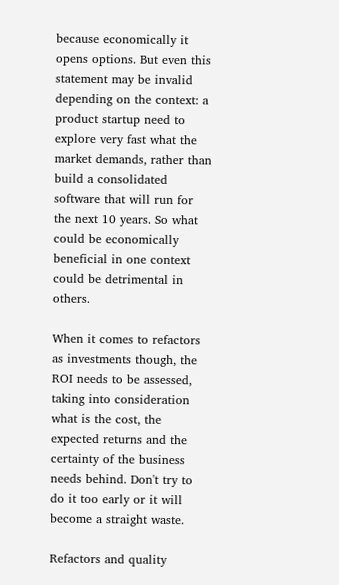because economically it opens options. But even this statement may be invalid depending on the context: a product startup need to explore very fast what the market demands, rather than build a consolidated software that will run for the next 10 years. So what could be economically beneficial in one context could be detrimental in others.

When it comes to refactors as investments though, the ROI needs to be assessed, taking into consideration what is the cost, the expected returns and the certainty of the business needs behind. Don't try to do it too early or it will become a straight waste.

Refactors and quality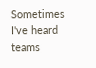Sometimes I've heard teams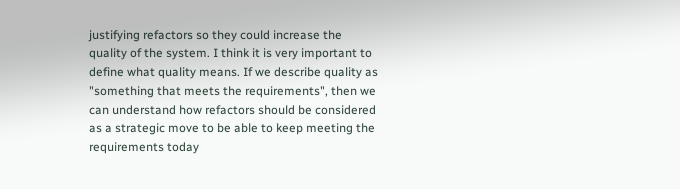justifying refactors so they could increase the quality of the system. I think it is very important to define what quality means. If we describe quality as "something that meets the requirements", then we can understand how refactors should be considered as a strategic move to be able to keep meeting the requirements today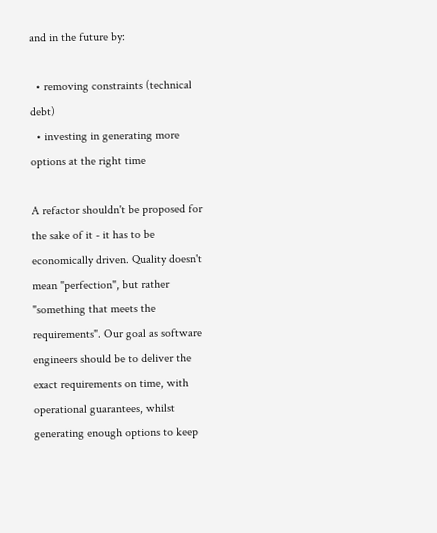and in the future by:

  • removing constraints (technical debt)
  • investing in generating more options at the right time

A refactor shouldn't be proposed for the sake of it - it has to be economically driven. Quality doesn't mean "perfection", but rather "something that meets the requirements". Our goal as software engineers should be to deliver the exact requirements on time, with operational guarantees, whilst generating enough options to keep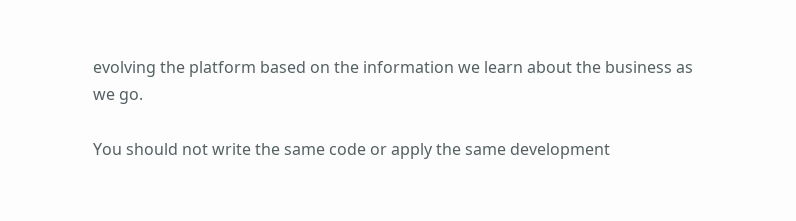evolving the platform based on the information we learn about the business as we go.

You should not write the same code or apply the same development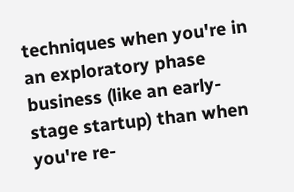techniques when you're in an exploratory phase business (like an early-stage startup) than when you're re-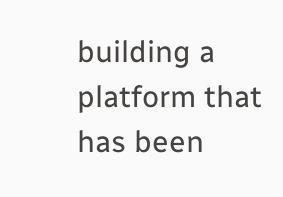building a platform that has been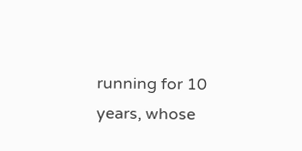running for 10 years, whose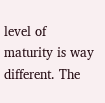level of maturity is way different. The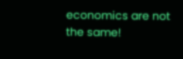economics are not the same!